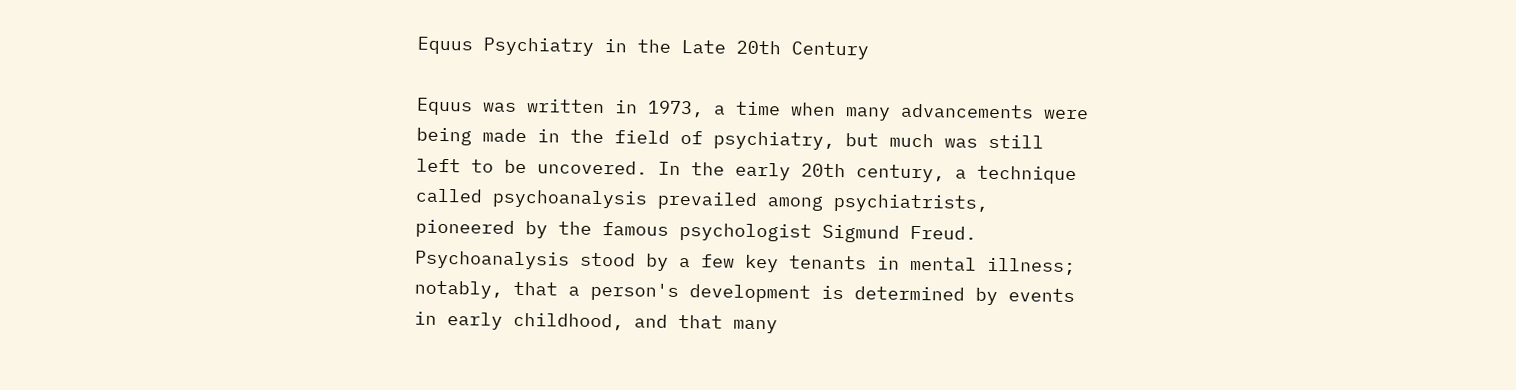Equus Psychiatry in the Late 20th Century

Equus was written in 1973, a time when many advancements were being made in the field of psychiatry, but much was still left to be uncovered. In the early 20th century, a technique called psychoanalysis prevailed among psychiatrists, pioneered by the famous psychologist Sigmund Freud. Psychoanalysis stood by a few key tenants in mental illness; notably, that a person's development is determined by events in early childhood, and that many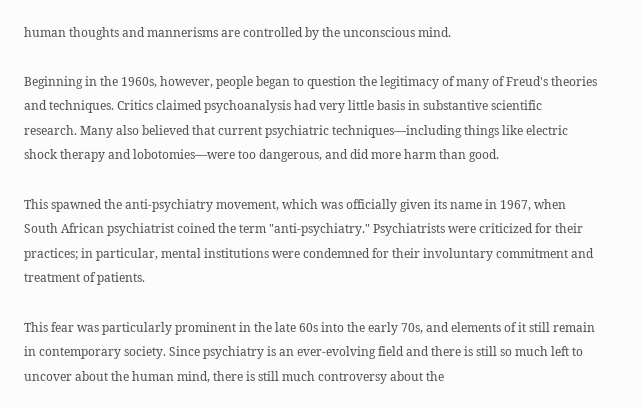human thoughts and mannerisms are controlled by the unconscious mind.

Beginning in the 1960s, however, people began to question the legitimacy of many of Freud's theories and techniques. Critics claimed psychoanalysis had very little basis in substantive scientific research. Many also believed that current psychiatric techniques—including things like electric shock therapy and lobotomies—were too dangerous, and did more harm than good.

This spawned the anti-psychiatry movement, which was officially given its name in 1967, when South African psychiatrist coined the term "anti-psychiatry." Psychiatrists were criticized for their practices; in particular, mental institutions were condemned for their involuntary commitment and treatment of patients.

This fear was particularly prominent in the late 60s into the early 70s, and elements of it still remain in contemporary society. Since psychiatry is an ever-evolving field and there is still so much left to uncover about the human mind, there is still much controversy about the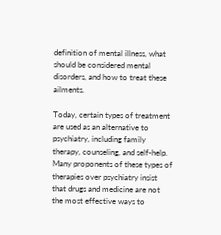definition of mental illness, what should be considered mental disorders, and how to treat these ailments.

Today, certain types of treatment are used as an alternative to psychiatry, including family therapy, counseling, and self-help. Many proponents of these types of therapies over psychiatry insist that drugs and medicine are not the most effective ways to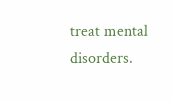treat mental disorders.